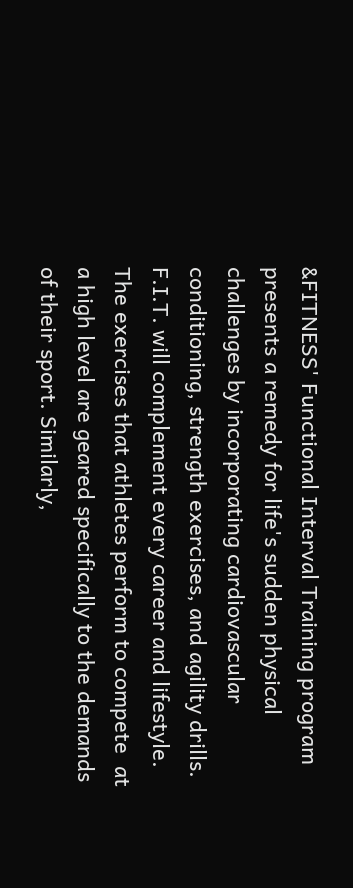&FITNESS' Functional Interval Training program presents a remedy for life's sudden physical challenges by incorporating cardiovascular conditioning, strength exercises, and agility drills. F.I.T. will complement every career and lifestyle. The exercises that athletes perform to compete  at a high level are geared specifically to the demands of their sport. Similarly,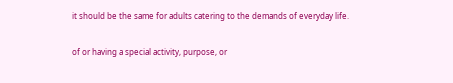it should be the same for adults catering to the demands of everyday life.

of or having a special activity, purpose, or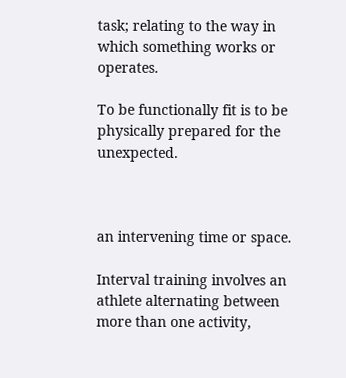task; relating to the way in which something works or operates.

To be functionally fit is to be physically prepared for the unexpected.



an intervening time or space.

Interval training involves an athlete alternating between more than one activity,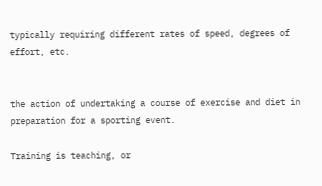typically requiring different rates of speed, degrees of effort, etc.


the action of undertaking a course of exercise and diet in preparation for a sporting event.

Training is teaching, or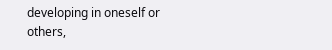developing in oneself or others,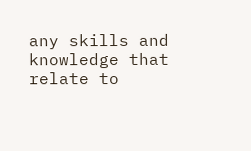any skills and knowledge that relate to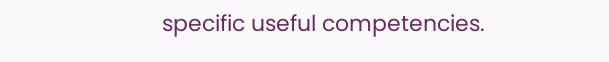specific useful competencies.